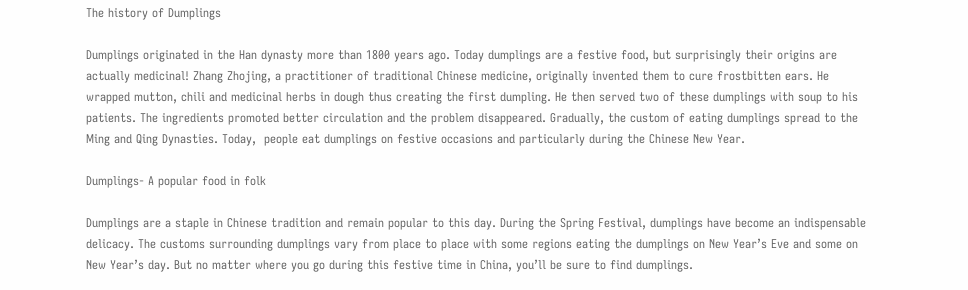The history of Dumplings

Dumplings originated in the Han dynasty more than 1800 years ago. Today dumplings are a festive food, but surprisingly their origins are actually medicinal! Zhang Zhojing, a practitioner of traditional Chinese medicine, originally invented them to cure frostbitten ears. He wrapped mutton, chili and medicinal herbs in dough thus creating the first dumpling. He then served two of these dumplings with soup to his patients. The ingredients promoted better circulation and the problem disappeared. Gradually, the custom of eating dumplings spread to the Ming and Qing Dynasties. Today,  people eat dumplings on festive occasions and particularly during the Chinese New Year.

Dumplings- A popular food in folk

Dumplings are a staple in Chinese tradition and remain popular to this day. During the Spring Festival, dumplings have become an indispensable delicacy. The customs surrounding dumplings vary from place to place with some regions eating the dumplings on New Year’s Eve and some on New Year’s day. But no matter where you go during this festive time in China, you’ll be sure to find dumplings.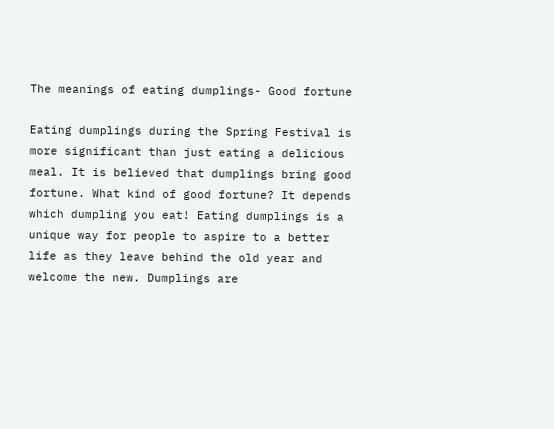The meanings of eating dumplings- Good fortune

Eating dumplings during the Spring Festival is more significant than just eating a delicious meal. It is believed that dumplings bring good fortune. What kind of good fortune? It depends which dumpling you eat! Eating dumplings is a unique way for people to aspire to a better life as they leave behind the old year and welcome the new. Dumplings are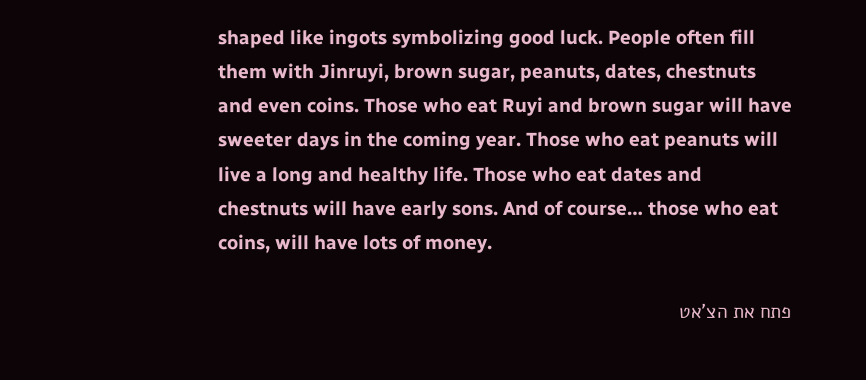shaped like ingots symbolizing good luck. People often fill them with Jinruyi, brown sugar, peanuts, dates, chestnuts and even coins. Those who eat Ruyi and brown sugar will have sweeter days in the coming year. Those who eat peanuts will live a long and healthy life. Those who eat dates and chestnuts will have early sons. And of course… those who eat coins, will have lots of money.

פתח את הצ'אט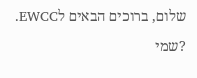.EWCCשלום, ברוכים הבאים ל
?שמי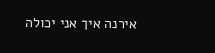אירנה איך אני יכולה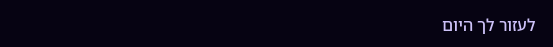לעזור לך היום